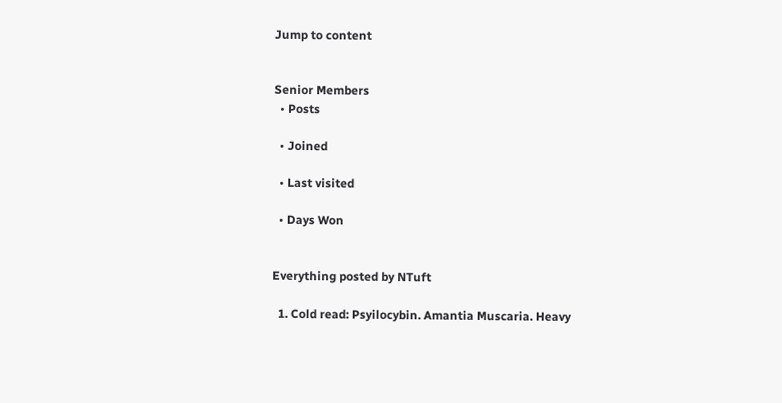Jump to content


Senior Members
  • Posts

  • Joined

  • Last visited

  • Days Won


Everything posted by NTuft

  1. Cold read: Psyilocybin. Amantia Muscaria. Heavy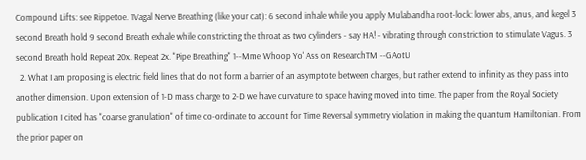Compound Lifts: see Rippetoe. 1Vagal Nerve Breathing (like your cat): 6 second inhale while you apply Mulabandha root-lock: lower abs, anus, and kegel 3 second Breath hold 9 second Breath exhale while constricting the throat as two cylinders - say HA! - vibrating through constriction to stimulate Vagus. 3 second Breath hold Repeat 20x. Repeat 2x. "Pipe Breathing" 1--Mme Whoop Yo' Ass on ResearchTM --GAotU
  2. What I am proposing is electric field lines that do not form a barrier of an asymptote between charges, but rather extend to infinity as they pass into another dimension. Upon extension of 1-D mass charge to 2-D we have curvature to space having moved into time. The paper from the Royal Society publication I cited has "coarse granulation" of time co-ordinate to account for Time Reversal symmetry violation in making the quantum Hamiltonian. From the prior paper on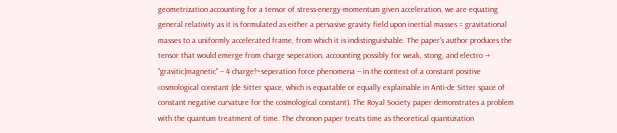geometrization accounting for a tensor of stress-energy-momentum given acceleration, we are equating general relativity as it is formulated as either a pervasive gravity field upon inertial masses = gravitational masses to a uniformly accelerated frame, from which it is indistinguishable. The paper's author produces the tensor that would emerge from charge seperation, accounting possibly for weak, stong, and electro -+ "gravitic|magnetic" -- 4 charge!~seperation force phenomena -- in the context of a constant positive cosmological constant (de Sitter space, which is equatable or equally explainable in Anti-de Sitter space of constant negative curvature for the cosmological constant). The Royal Society paper demonstrates a problem with the quantum treatment of time. The chronon paper treats time as theoretical quantiziation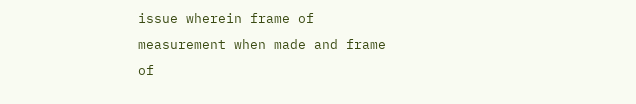issue wherein frame of measurement when made and frame of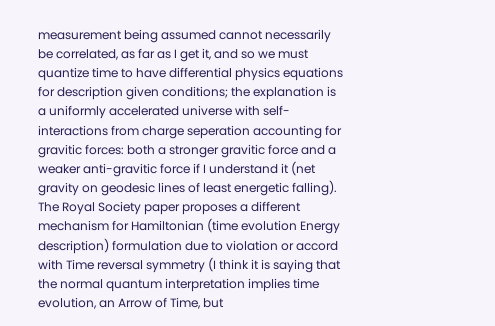measurement being assumed cannot necessarily be correlated, as far as I get it, and so we must quantize time to have differential physics equations for description given conditions; the explanation is a uniformly accelerated universe with self-interactions from charge seperation accounting for gravitic forces: both a stronger gravitic force and a weaker anti-gravitic force if I understand it (net gravity on geodesic lines of least energetic falling). The Royal Society paper proposes a different mechanism for Hamiltonian (time evolution Energy description) formulation due to violation or accord with Time reversal symmetry (I think it is saying that the normal quantum interpretation implies time evolution, an Arrow of Time, but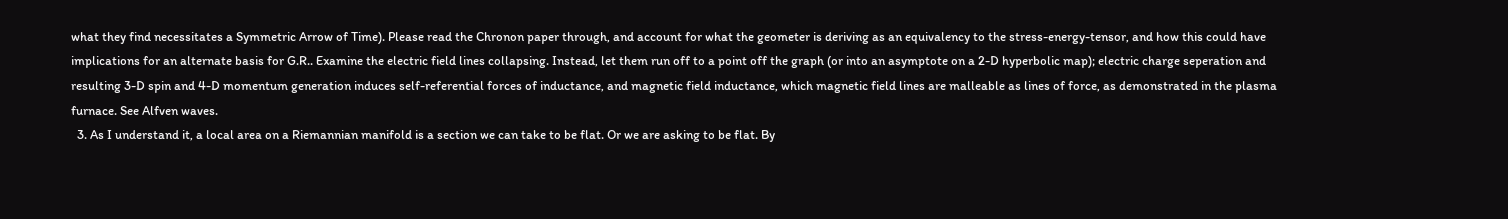what they find necessitates a Symmetric Arrow of Time). Please read the Chronon paper through, and account for what the geometer is deriving as an equivalency to the stress-energy-tensor, and how this could have implications for an alternate basis for G.R.. Examine the electric field lines collapsing. Instead, let them run off to a point off the graph (or into an asymptote on a 2-D hyperbolic map); electric charge seperation and resulting 3-D spin and 4-D momentum generation induces self-referential forces of inductance, and magnetic field inductance, which magnetic field lines are malleable as lines of force, as demonstrated in the plasma furnace. See Alfven waves.
  3. As I understand it, a local area on a Riemannian manifold is a section we can take to be flat. Or we are asking to be flat. By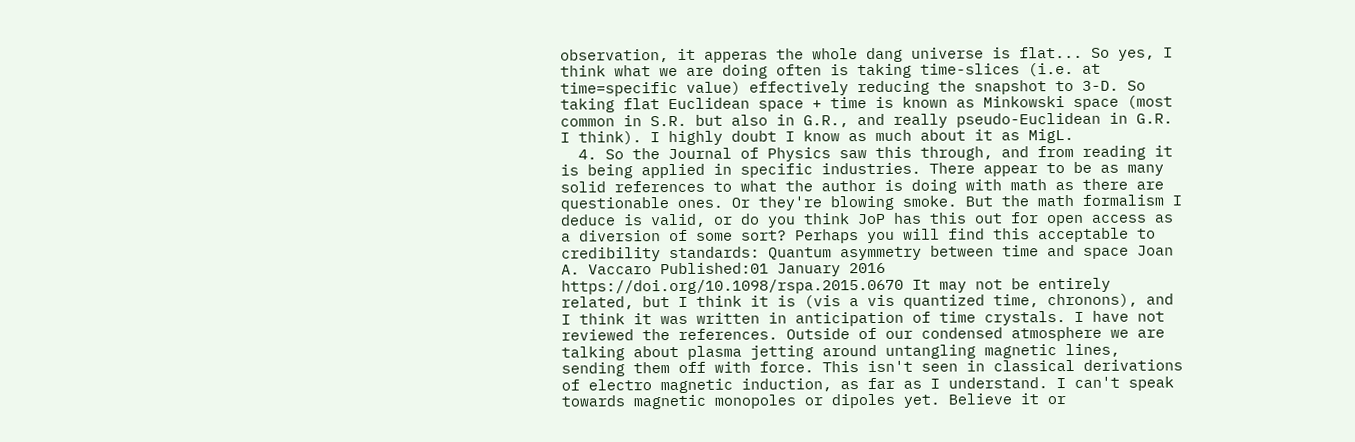observation, it apperas the whole dang universe is flat... So yes, I think what we are doing often is taking time-slices (i.e. at time=specific value) effectively reducing the snapshot to 3-D. So taking flat Euclidean space + time is known as Minkowski space (most common in S.R. but also in G.R., and really pseudo-Euclidean in G.R. I think). I highly doubt I know as much about it as MigL.
  4. So the Journal of Physics saw this through, and from reading it is being applied in specific industries. There appear to be as many solid references to what the author is doing with math as there are questionable ones. Or they're blowing smoke. But the math formalism I deduce is valid, or do you think JoP has this out for open access as a diversion of some sort? Perhaps you will find this acceptable to credibility standards: Quantum asymmetry between time and space Joan A. Vaccaro Published:01 January 2016 https://doi.org/10.1098/rspa.2015.0670 It may not be entirely related, but I think it is (vis a vis quantized time, chronons), and I think it was written in anticipation of time crystals. I have not reviewed the references. Outside of our condensed atmosphere we are talking about plasma jetting around untangling magnetic lines, sending them off with force. This isn't seen in classical derivations of electro magnetic induction, as far as I understand. I can't speak towards magnetic monopoles or dipoles yet. Believe it or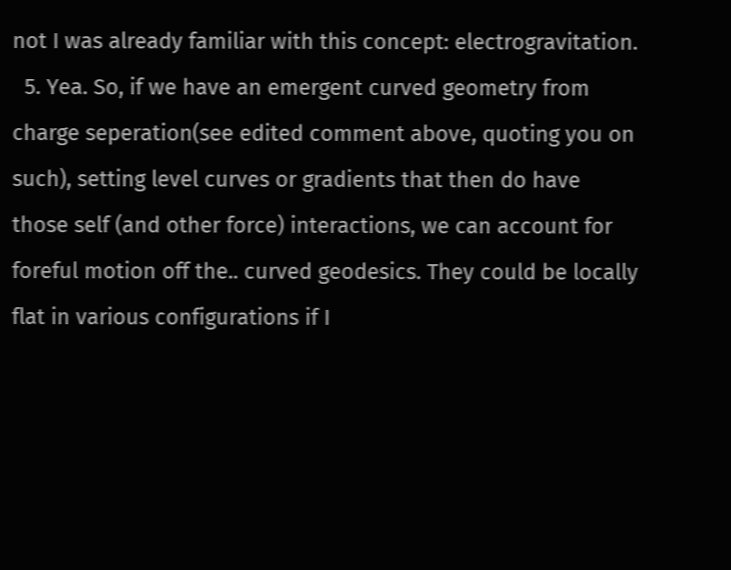not I was already familiar with this concept: electrogravitation.
  5. Yea. So, if we have an emergent curved geometry from charge seperation(see edited comment above, quoting you on such), setting level curves or gradients that then do have those self (and other force) interactions, we can account for foreful motion off the.. curved geodesics. They could be locally flat in various configurations if I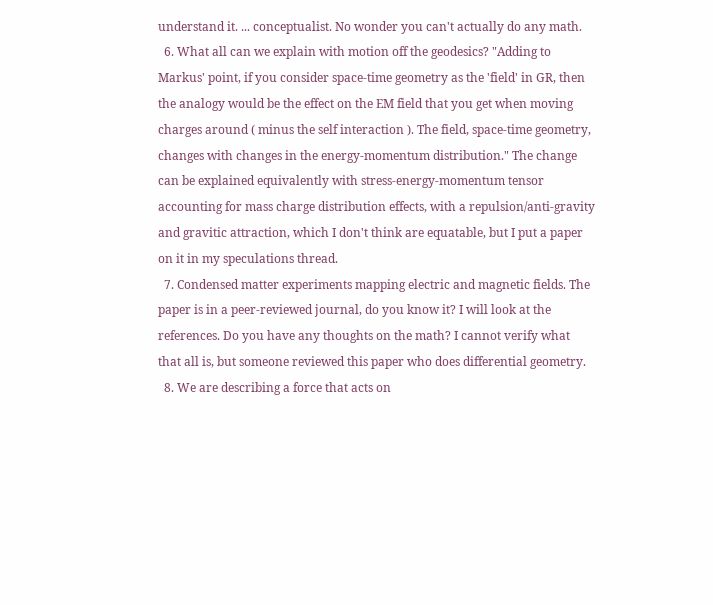understand it. ... conceptualist. No wonder you can't actually do any math.
  6. What all can we explain with motion off the geodesics? "Adding to Markus' point, if you consider space-time geometry as the 'field' in GR, then the analogy would be the effect on the EM field that you get when moving charges around ( minus the self interaction ). The field, space-time geometry, changes with changes in the energy-momentum distribution." The change can be explained equivalently with stress-energy-momentum tensor accounting for mass charge distribution effects, with a repulsion/anti-gravity and gravitic attraction, which I don't think are equatable, but I put a paper on it in my speculations thread.
  7. Condensed matter experiments mapping electric and magnetic fields. The paper is in a peer-reviewed journal, do you know it? I will look at the references. Do you have any thoughts on the math? I cannot verify what that all is, but someone reviewed this paper who does differential geometry.
  8. We are describing a force that acts on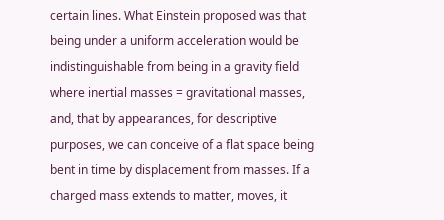certain lines. What Einstein proposed was that being under a uniform acceleration would be indistinguishable from being in a gravity field where inertial masses = gravitational masses, and, that by appearances, for descriptive purposes, we can conceive of a flat space being bent in time by displacement from masses. If a charged mass extends to matter, moves, it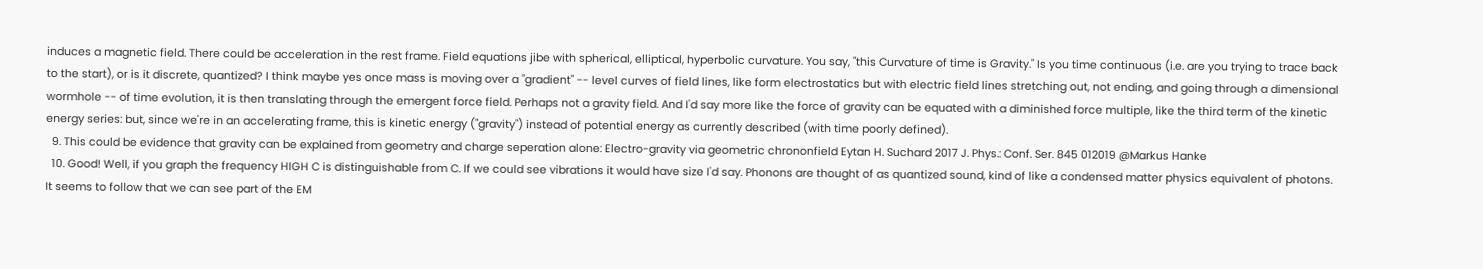induces a magnetic field. There could be acceleration in the rest frame. Field equations jibe with spherical, elliptical, hyperbolic curvature. You say, "this Curvature of time is Gravity." Is you time continuous (i.e. are you trying to trace back to the start), or is it discrete, quantized? I think maybe yes once mass is moving over a "gradient" -- level curves of field lines, like form electrostatics but with electric field lines stretching out, not ending, and going through a dimensional wormhole -- of time evolution, it is then translating through the emergent force field. Perhaps not a gravity field. And I'd say more like the force of gravity can be equated with a diminished force multiple, like the third term of the kinetic energy series: but, since we're in an accelerating frame, this is kinetic energy ("gravity") instead of potential energy as currently described (with time poorly defined).
  9. This could be evidence that gravity can be explained from geometry and charge seperation alone: Electro-gravity via geometric chrononfield Eytan H. Suchard 2017 J. Phys.: Conf. Ser. 845 012019 @Markus Hanke
  10. Good! Well, if you graph the frequency HIGH C is distinguishable from C. If we could see vibrations it would have size I'd say. Phonons are thought of as quantized sound, kind of like a condensed matter physics equivalent of photons. It seems to follow that we can see part of the EM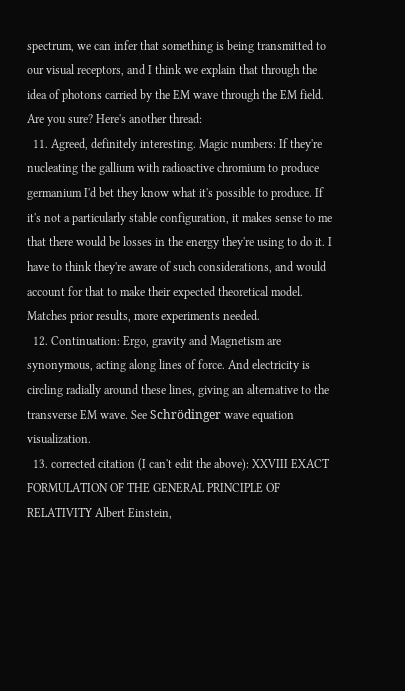spectrum, we can infer that something is being transmitted to our visual receptors, and I think we explain that through the idea of photons carried by the EM wave through the EM field. Are you sure? Here's another thread:
  11. Agreed, definitely interesting. Magic numbers: If they're nucleating the gallium with radioactive chromium to produce germanium I'd bet they know what it's possible to produce. If it's not a particularly stable configuration, it makes sense to me that there would be losses in the energy they're using to do it. I have to think they're aware of such considerations, and would account for that to make their expected theoretical model. Matches prior results, more experiments needed.
  12. Continuation: Ergo, gravity and Magnetism are synonymous, acting along lines of force. And electricity is circling radially around these lines, giving an alternative to the transverse EM wave. See Schrödinger wave equation visualization.
  13. corrected citation (I can't edit the above): XXVIII EXACT FORMULATION OF THE GENERAL PRINCIPLE OF RELATIVITY Albert Einstein,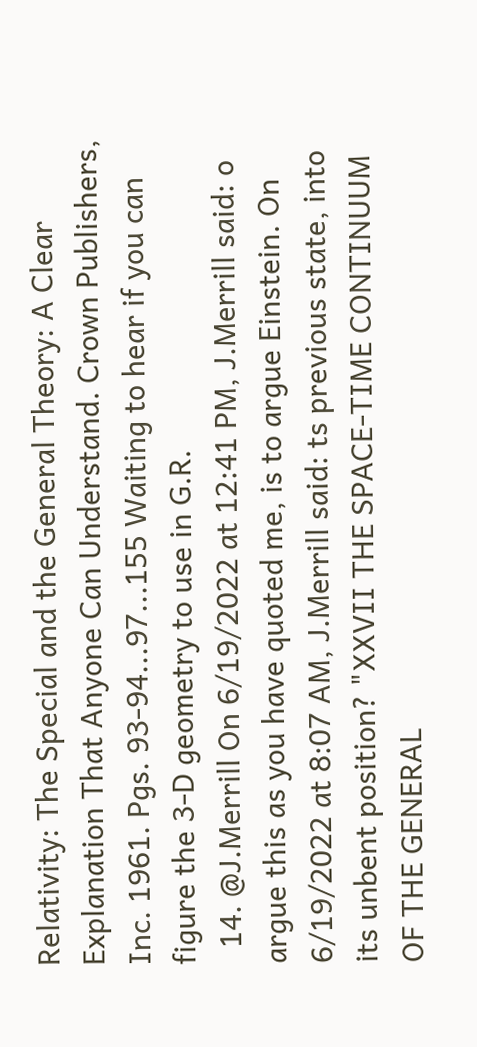Relativity: The Special and the General Theory: A Clear Explanation That Anyone Can Understand. Crown Publishers, Inc. 1961. Pgs. 93-94...97...155 Waiting to hear if you can figure the 3-D geometry to use in G.R.
  14. @J.Merrill On 6/19/2022 at 12:41 PM, J.Merrill said: o argue this as you have quoted me, is to argue Einstein. On 6/19/2022 at 8:07 AM, J.Merrill said: ts previous state, into its unbent position? "XXVII THE SPACE-TIME CONTINUUM OF THE GENERAL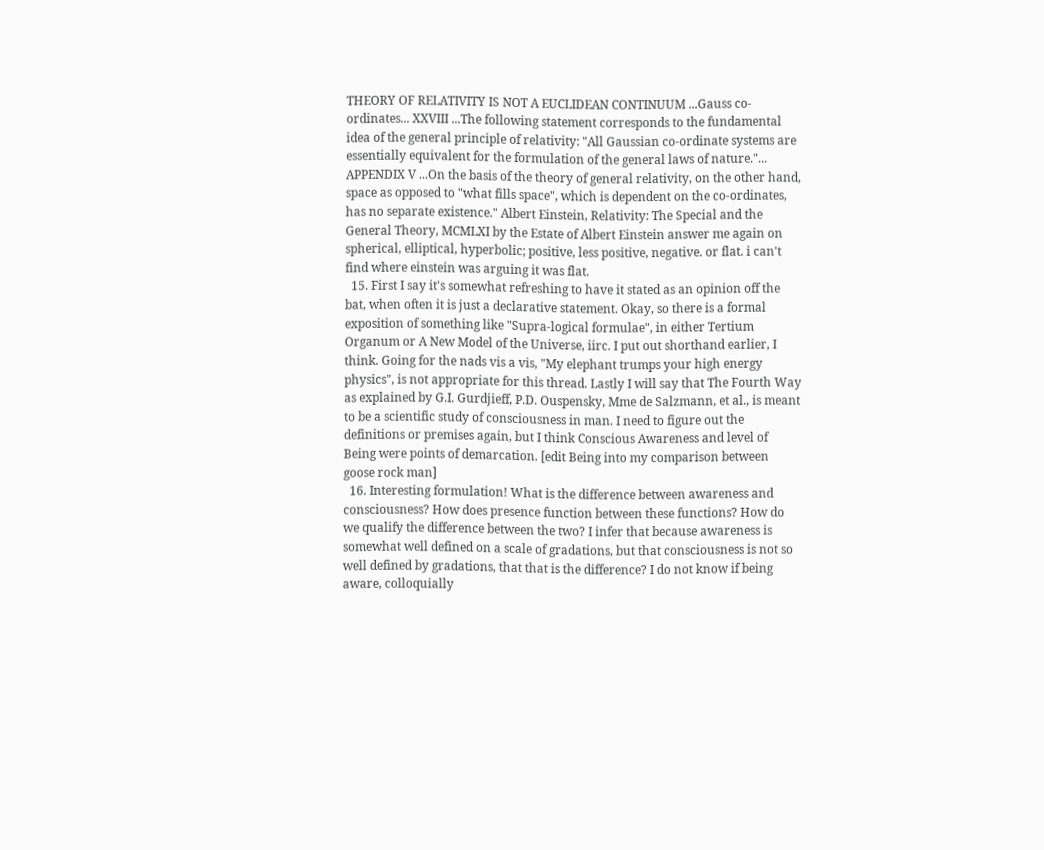THEORY OF RELATIVITY IS NOT A EUCLIDEAN CONTINUUM ...Gauss co-ordinates... XXVIII ...The following statement corresponds to the fundamental idea of the general principle of relativity: "All Gaussian co-ordinate systems are essentially equivalent for the formulation of the general laws of nature."... APPENDIX V ...On the basis of the theory of general relativity, on the other hand, space as opposed to "what fills space", which is dependent on the co-ordinates, has no separate existence." Albert Einstein, Relativity: The Special and the General Theory, MCMLXI by the Estate of Albert Einstein answer me again on spherical, elliptical, hyperbolic; positive, less positive, negative. or flat. i can't find where einstein was arguing it was flat.
  15. First I say it's somewhat refreshing to have it stated as an opinion off the bat, when often it is just a declarative statement. Okay, so there is a formal exposition of something like "Supra-logical formulae", in either Tertium Organum or A New Model of the Universe, iirc. I put out shorthand earlier, I think. Going for the nads vis a vis, "My elephant trumps your high energy physics", is not appropriate for this thread. Lastly I will say that The Fourth Way as explained by G.I. Gurdjieff, P.D. Ouspensky, Mme de Salzmann, et al., is meant to be a scientific study of consciousness in man. I need to figure out the definitions or premises again, but I think Conscious Awareness and level of Being were points of demarcation. [edit Being into my comparison between goose rock man]
  16. Interesting formulation! What is the difference between awareness and consciousness? How does presence function between these functions? How do we qualify the difference between the two? I infer that because awareness is somewhat well defined on a scale of gradations, but that consciousness is not so well defined by gradations, that that is the difference? I do not know if being aware, colloquially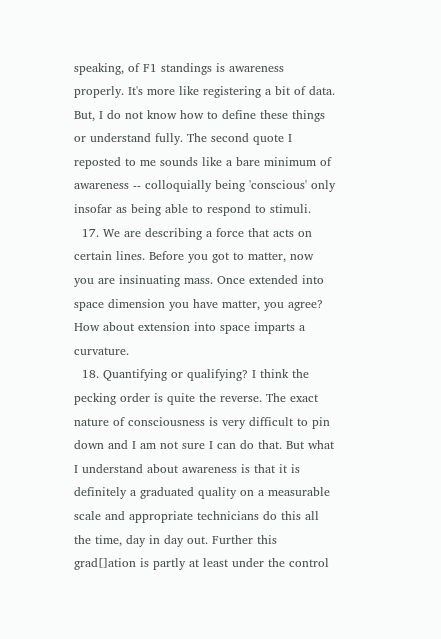speaking, of F1 standings is awareness properly. It's more like registering a bit of data. But, I do not know how to define these things or understand fully. The second quote I reposted to me sounds like a bare minimum of awareness -- colloquially being 'conscious' only insofar as being able to respond to stimuli.
  17. We are describing a force that acts on certain lines. Before you got to matter, now you are insinuating mass. Once extended into space dimension you have matter, you agree? How about extension into space imparts a curvature.
  18. Quantifying or qualifying? I think the pecking order is quite the reverse. The exact nature of consciousness is very difficult to pin down and I am not sure I can do that. But what I understand about awareness is that it is definitely a graduated quality on a measurable scale and appropriate technicians do this all the time, day in day out. Further this grad[]ation is partly at least under the control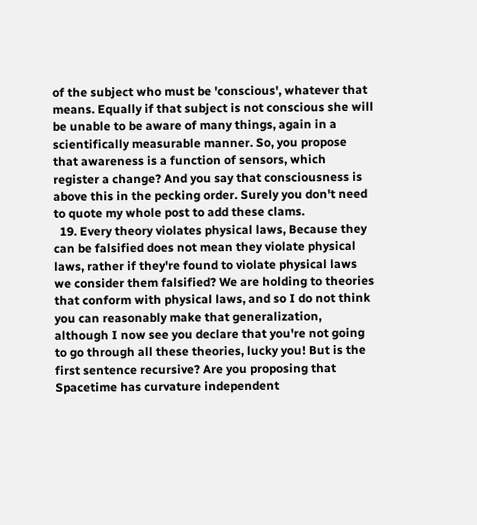of the subject who must be 'conscious', whatever that means. Equally if that subject is not conscious she will be unable to be aware of many things, again in a scientifically measurable manner. So, you propose that awareness is a function of sensors, which register a change? And you say that consciousness is above this in the pecking order. Surely you don't need to quote my whole post to add these clams.
  19. Every theory violates physical laws, Because they can be falsified does not mean they violate physical laws, rather if they're found to violate physical laws we consider them falsified? We are holding to theories that conform with physical laws, and so I do not think you can reasonably make that generalization, although I now see you declare that you're not going to go through all these theories, lucky you! But is the first sentence recursive? Are you proposing that Spacetime has curvature independent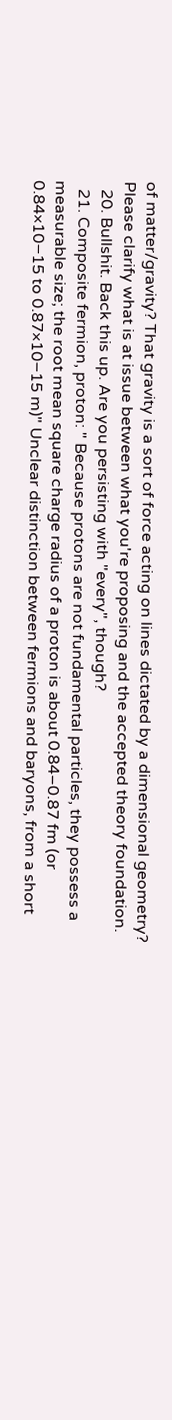of matter/gravity? That gravity is a sort of force acting on lines dictated by a dimensional geometry? Please clarify what is at issue between what you're proposing and the accepted theory foundation.
  20. Bullshit. Back this up. Are you persisting with "every", though?
  21. Composite fermion, proton: " Because protons are not fundamental particles, they possess a measurable size; the root mean square charge radius of a proton is about 0.84–0.87 fm (or 0.84×10−15 to 0.87×10−15 m)" Unclear distinction between fermions and baryons, from a short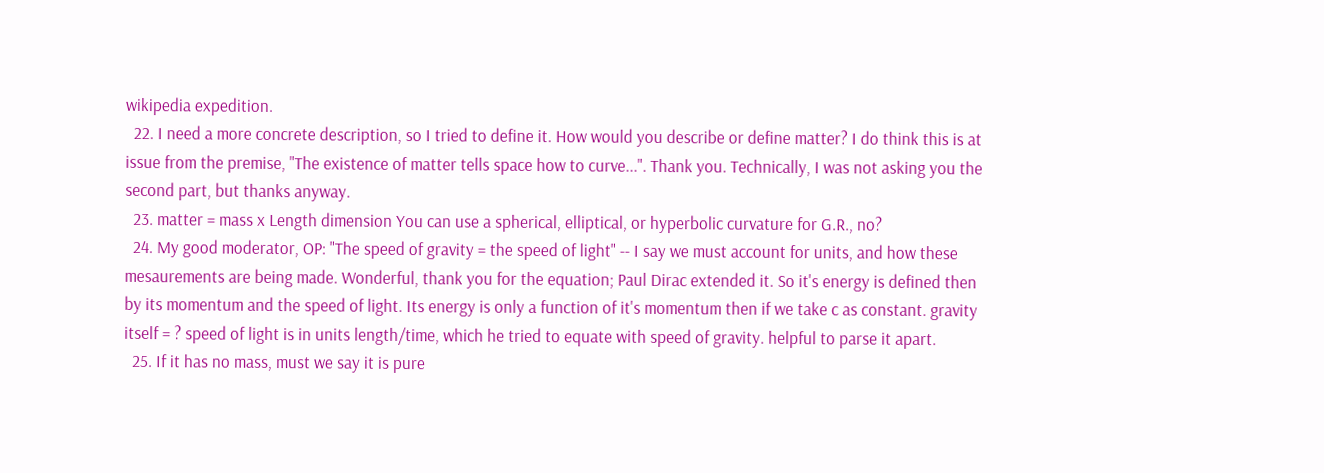wikipedia expedition.
  22. I need a more concrete description, so I tried to define it. How would you describe or define matter? I do think this is at issue from the premise, "The existence of matter tells space how to curve...". Thank you. Technically, I was not asking you the second part, but thanks anyway.
  23. matter = mass x Length dimension You can use a spherical, elliptical, or hyperbolic curvature for G.R., no?
  24. My good moderator, OP: "The speed of gravity = the speed of light" -- I say we must account for units, and how these mesaurements are being made. Wonderful, thank you for the equation; Paul Dirac extended it. So it's energy is defined then by its momentum and the speed of light. Its energy is only a function of it's momentum then if we take c as constant. gravity itself = ? speed of light is in units length/time, which he tried to equate with speed of gravity. helpful to parse it apart.
  25. If it has no mass, must we say it is pure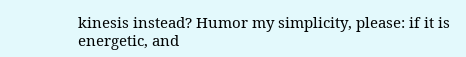kinesis instead? Humor my simplicity, please: if it is energetic, and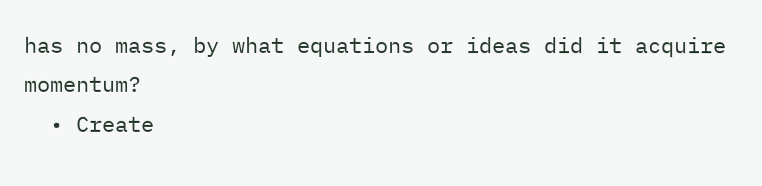has no mass, by what equations or ideas did it acquire momentum?
  • Create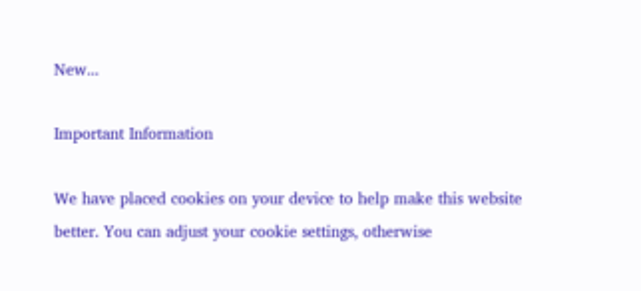New...

Important Information

We have placed cookies on your device to help make this website better. You can adjust your cookie settings, otherwise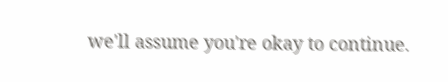we'll assume you're okay to continue.